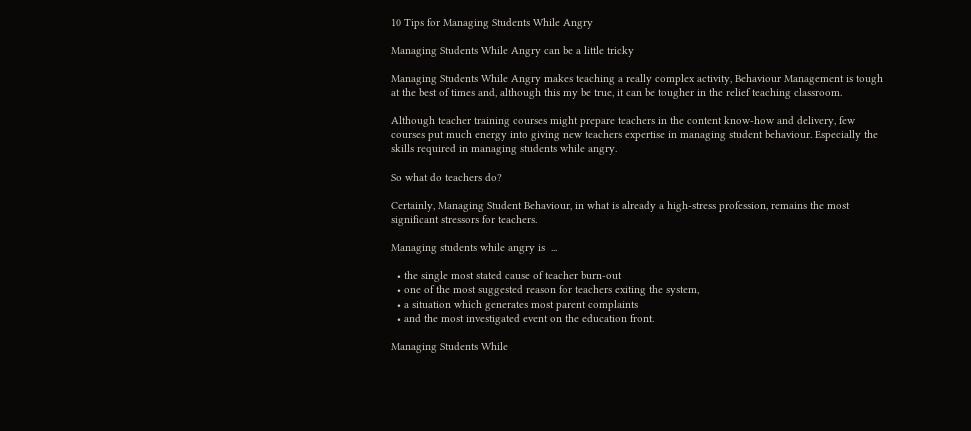10 Tips for Managing Students While Angry

Managing Students While Angry can be a little tricky

Managing Students While Angry makes teaching a really complex activity, Behaviour Management is tough at the best of times and, although this my be true, it can be tougher in the relief teaching classroom.

Although teacher training courses might prepare teachers in the content know-how and delivery, few courses put much energy into giving new teachers expertise in managing student behaviour. Especially the skills required in managing students while angry.

So what do teachers do?

Certainly, Managing Student Behaviour, in what is already a high-stress profession, remains the most significant stressors for teachers.

Managing students while angry is  ...

  • the single most stated cause of teacher burn-out
  • one of the most suggested reason for teachers exiting the system,
  • a situation which generates most parent complaints
  • and the most investigated event on the education front.

Managing Students While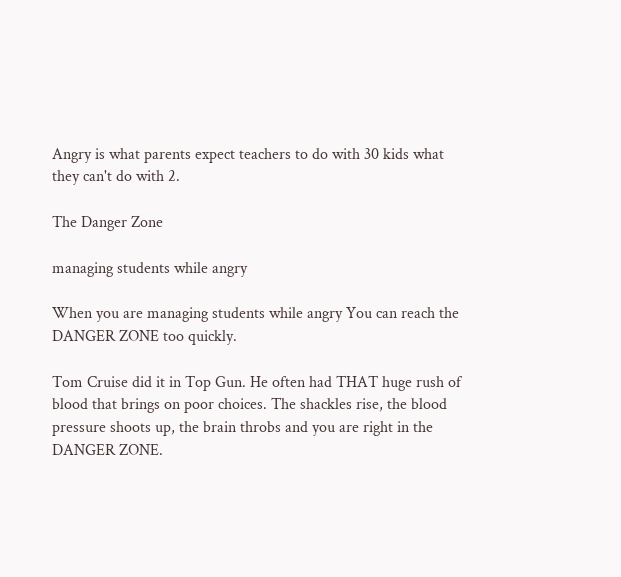Angry is what parents expect teachers to do with 30 kids what they can't do with 2.

The Danger Zone

managing students while angry

When you are managing students while angry You can reach the DANGER ZONE too quickly.

Tom Cruise did it in Top Gun. He often had THAT huge rush of blood that brings on poor choices. The shackles rise, the blood pressure shoots up, the brain throbs and you are right in the DANGER ZONE.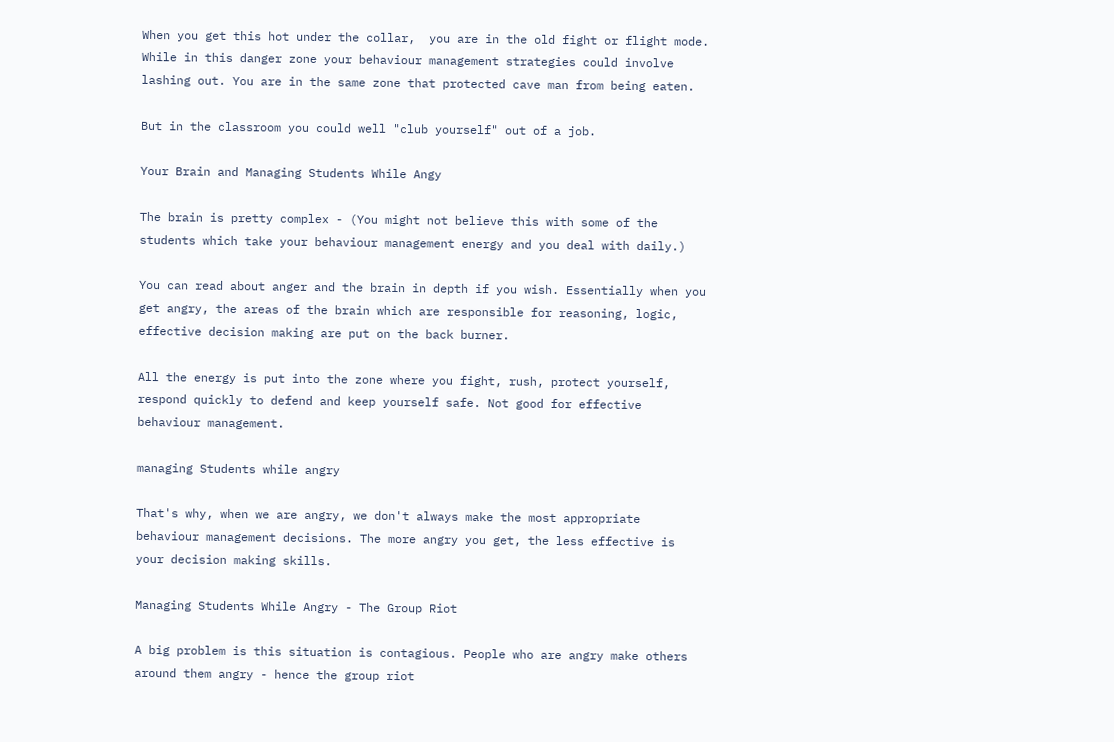When you get this hot under the collar,  you are in the old fight or flight mode. While in this danger zone your behaviour management strategies could involve lashing out. You are in the same zone that protected cave man from being eaten.

But in the classroom you could well "club yourself" out of a job.

Your Brain and Managing Students While Angy

The brain is pretty complex - (You might not believe this with some of the students which take your behaviour management energy and you deal with daily.)

You can read about anger and the brain in depth if you wish. Essentially when you get angry, the areas of the brain which are responsible for reasoning, logic, effective decision making are put on the back burner.

All the energy is put into the zone where you fight, rush, protect yourself, respond quickly to defend and keep yourself safe. Not good for effective behaviour management.

managing Students while angry

That's why, when we are angry, we don't always make the most appropriate behaviour management decisions. The more angry you get, the less effective is your decision making skills.

Managing Students While Angry - The Group Riot

A big problem is this situation is contagious. People who are angry make others around them angry - hence the group riot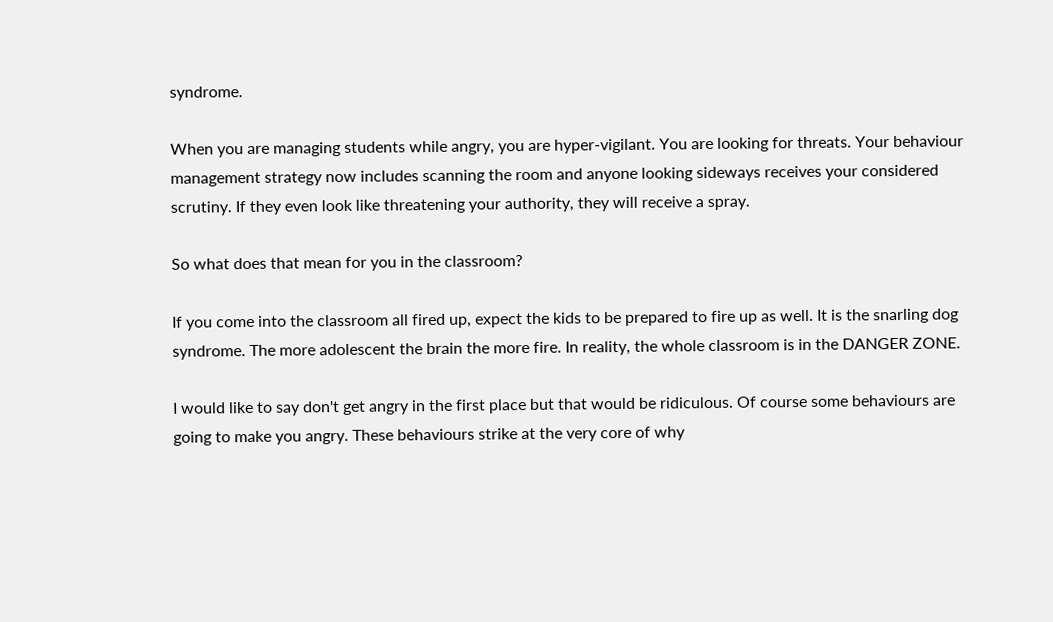syndrome.

When you are managing students while angry, you are hyper-vigilant. You are looking for threats. Your behaviour management strategy now includes scanning the room and anyone looking sideways receives your considered scrutiny. If they even look like threatening your authority, they will receive a spray.

So what does that mean for you in the classroom?

If you come into the classroom all fired up, expect the kids to be prepared to fire up as well. It is the snarling dog syndrome. The more adolescent the brain the more fire. In reality, the whole classroom is in the DANGER ZONE.

I would like to say don't get angry in the first place but that would be ridiculous. Of course some behaviours are going to make you angry. These behaviours strike at the very core of why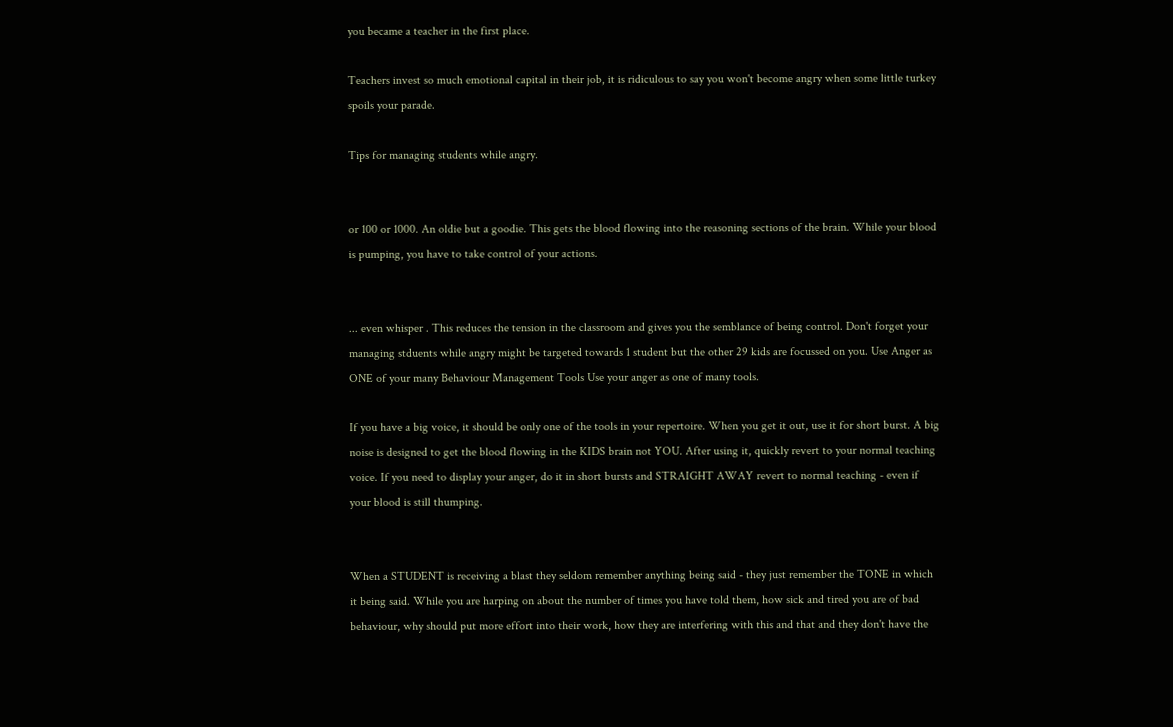you became a teacher in the first place.

Teachers invest so much emotional capital in their job, it is ridiculous to say you won't become angry when some little turkey spoils your parade.

Tips for managing students while angry.


or 100 or 1000. An oldie but a goodie. This gets the blood flowing into the reasoning sections of the brain. While your blood is pumping, you have to take control of your actions.


... even whisper . This reduces the tension in the classroom and gives you the semblance of being control. Don't forget your managing stduents while angry might be targeted towards 1 student but the other 29 kids are focussed on you. Use Anger as ONE of your many Behaviour Management Tools Use your anger as one of many tools.

If you have a big voice, it should be only one of the tools in your repertoire. When you get it out, use it for short burst. A big noise is designed to get the blood flowing in the KIDS brain not YOU. After using it, quickly revert to your normal teaching voice. If you need to display your anger, do it in short bursts and STRAIGHT AWAY revert to normal teaching - even if your blood is still thumping.


When a STUDENT is receiving a blast they seldom remember anything being said - they just remember the TONE in which it being said. While you are harping on about the number of times you have told them, how sick and tired you are of bad behaviour, why should put more effort into their work, how they are interfering with this and that and they don't have the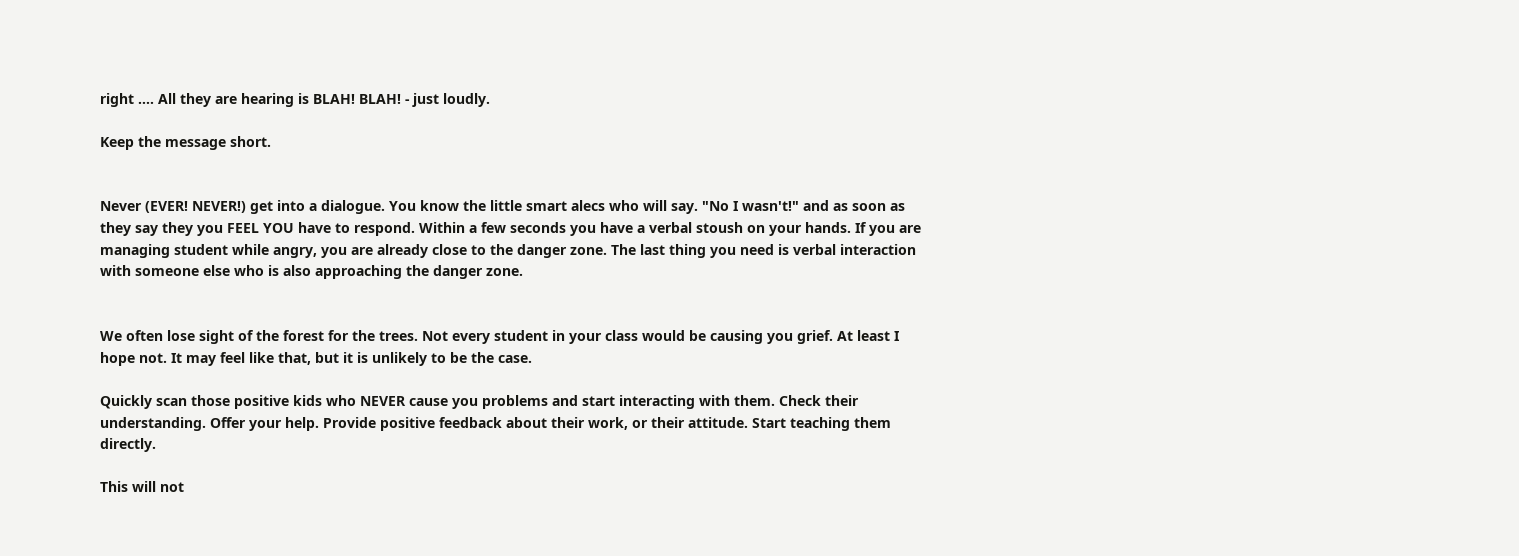right .... All they are hearing is BLAH! BLAH! - just loudly.

Keep the message short.


Never (EVER! NEVER!) get into a dialogue. You know the little smart alecs who will say. "No I wasn't!" and as soon as they say they you FEEL YOU have to respond. Within a few seconds you have a verbal stoush on your hands. If you are managing student while angry, you are already close to the danger zone. The last thing you need is verbal interaction with someone else who is also approaching the danger zone.


We often lose sight of the forest for the trees. Not every student in your class would be causing you grief. At least I hope not. It may feel like that, but it is unlikely to be the case.

Quickly scan those positive kids who NEVER cause you problems and start interacting with them. Check their understanding. Offer your help. Provide positive feedback about their work, or their attitude. Start teaching them directly.

This will not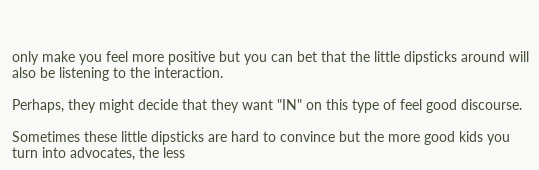only make you feel more positive but you can bet that the little dipsticks around will also be listening to the interaction.

Perhaps, they might decide that they want "IN" on this type of feel good discourse.

Sometimes these little dipsticks are hard to convince but the more good kids you turn into advocates, the less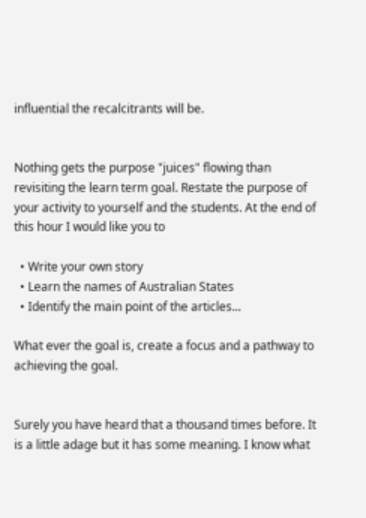influential the recalcitrants will be.


Nothing gets the purpose "juices" flowing than revisiting the learn term goal. Restate the purpose of your activity to yourself and the students. At the end of this hour I would like you to

  • Write your own story
  • Learn the names of Australian States
  • Identify the main point of the articles...

What ever the goal is, create a focus and a pathway to achieving the goal.


Surely you have heard that a thousand times before. It is a little adage but it has some meaning. I know what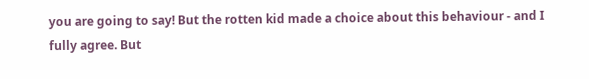you are going to say! But the rotten kid made a choice about this behaviour - and I fully agree. But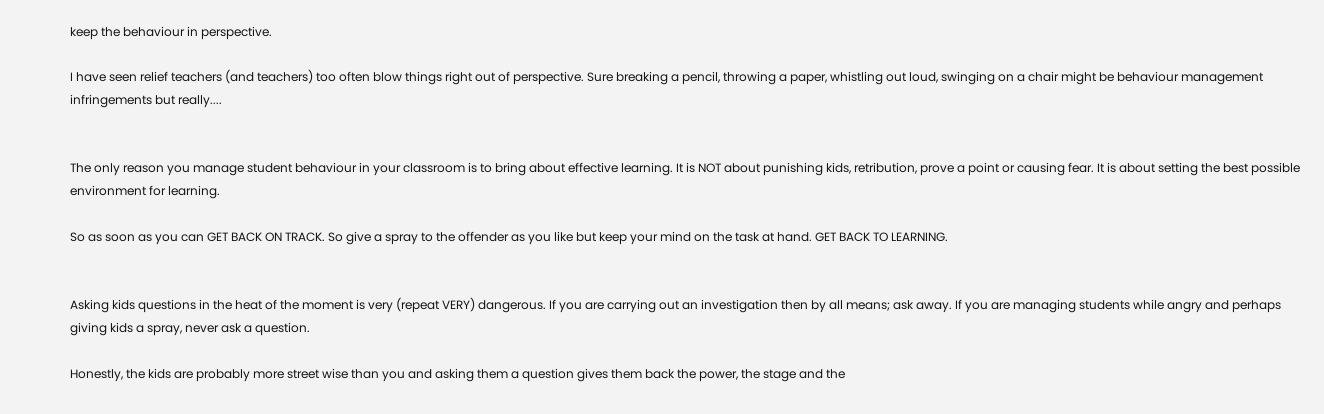keep the behaviour in perspective.

I have seen relief teachers (and teachers) too often blow things right out of perspective. Sure breaking a pencil, throwing a paper, whistling out loud, swinging on a chair might be behaviour management infringements but really....


The only reason you manage student behaviour in your classroom is to bring about effective learning. It is NOT about punishing kids, retribution, prove a point or causing fear. It is about setting the best possible environment for learning.

So as soon as you can GET BACK ON TRACK. So give a spray to the offender as you like but keep your mind on the task at hand. GET BACK TO LEARNING.


Asking kids questions in the heat of the moment is very (repeat VERY) dangerous. If you are carrying out an investigation then by all means; ask away. If you are managing students while angry and perhaps giving kids a spray, never ask a question.

Honestly, the kids are probably more street wise than you and asking them a question gives them back the power, the stage and the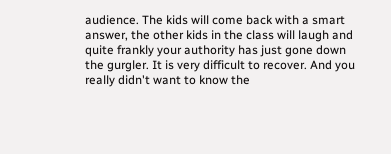audience. The kids will come back with a smart answer, the other kids in the class will laugh and quite frankly your authority has just gone down the gurgler. It is very difficult to recover. And you really didn't want to know the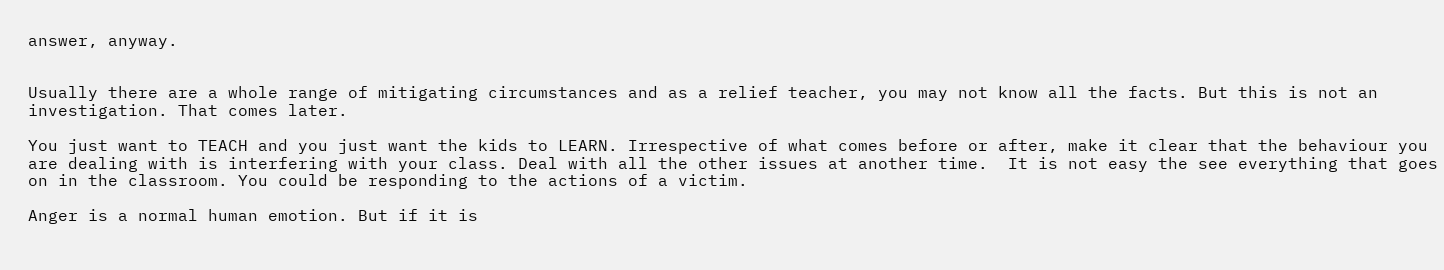answer, anyway.


Usually there are a whole range of mitigating circumstances and as a relief teacher, you may not know all the facts. But this is not an investigation. That comes later.

You just want to TEACH and you just want the kids to LEARN. Irrespective of what comes before or after, make it clear that the behaviour you are dealing with is interfering with your class. Deal with all the other issues at another time.  It is not easy the see everything that goes on in the classroom. You could be responding to the actions of a victim.

Anger is a normal human emotion. But if it is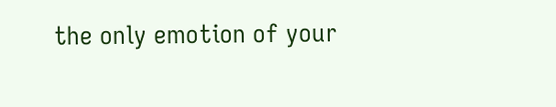the only emotion of your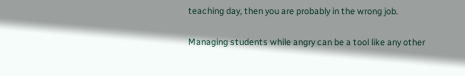teaching day, then you are probably in the wrong job.

Managing students while angry can be a tool like any other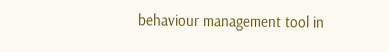behaviour management tool in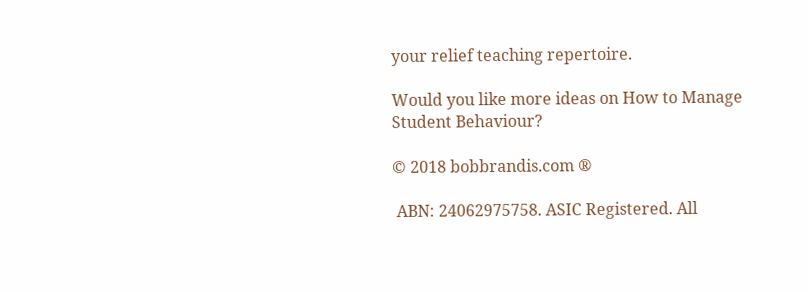your relief teaching repertoire.

Would you like more ideas on How to Manage Student Behaviour?

© 2018 bobbrandis.com ®

 ABN: 24062975758. ASIC Registered. All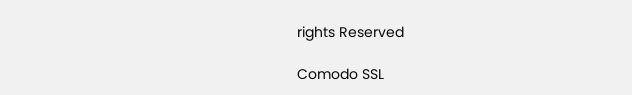rights Reserved

Comodo SSL